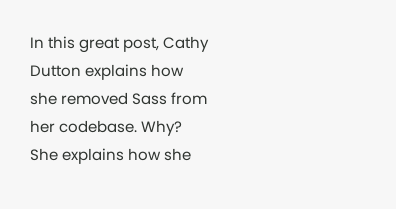In this great post, Cathy Dutton explains how she removed Sass from her codebase. Why? She explains how she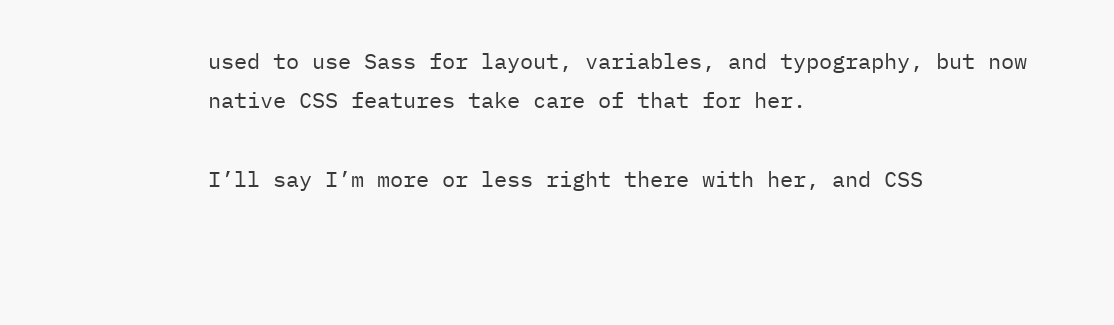used to use Sass for layout, variables, and typography, but now native CSS features take care of that for her.

I’ll say I’m more or less right there with her, and CSS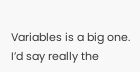Variables is a big one. I’d say really the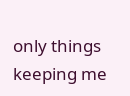only things keeping me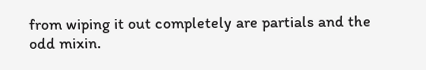from wiping it out completely are partials and the odd mixin.